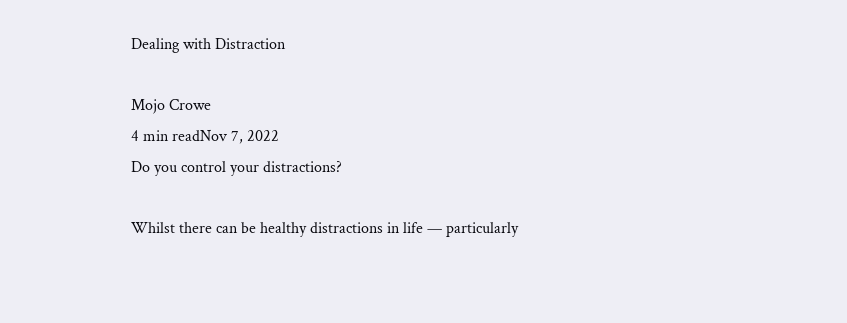Dealing with Distraction

Mojo Crowe
4 min readNov 7, 2022
Do you control your distractions?

Whilst there can be healthy distractions in life — particularly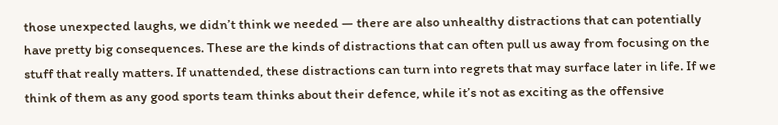those unexpected laughs, we didn’t think we needed — there are also unhealthy distractions that can potentially have pretty big consequences. These are the kinds of distractions that can often pull us away from focusing on the stuff that really matters. If unattended, these distractions can turn into regrets that may surface later in life. If we think of them as any good sports team thinks about their defence, while it’s not as exciting as the offensive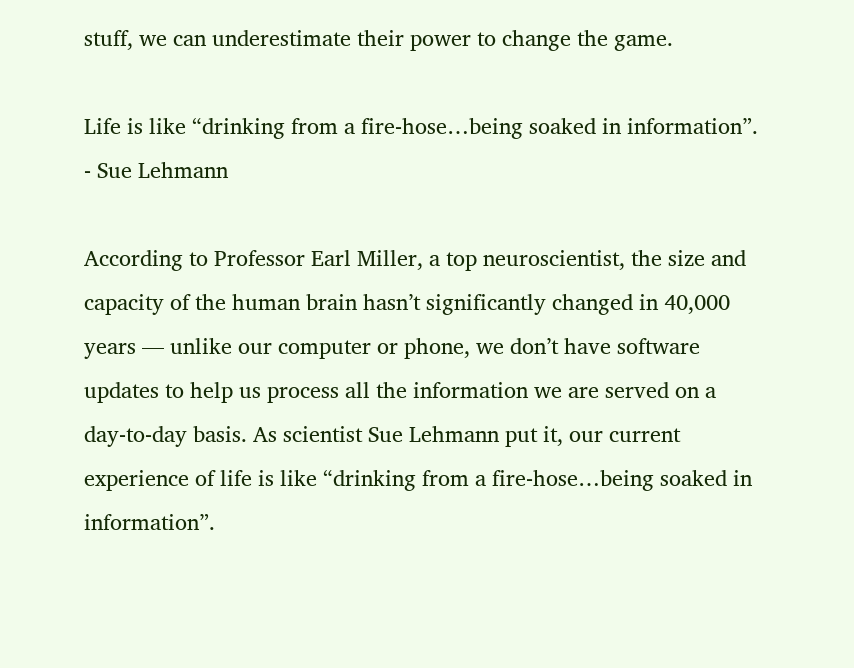stuff, we can underestimate their power to change the game.

Life is like “drinking from a fire-hose…being soaked in information”.
- Sue Lehmann

According to Professor Earl Miller, a top neuroscientist, the size and capacity of the human brain hasn’t significantly changed in 40,000 years — unlike our computer or phone, we don’t have software updates to help us process all the information we are served on a day-to-day basis. As scientist Sue Lehmann put it, our current experience of life is like “drinking from a fire-hose…being soaked in information”.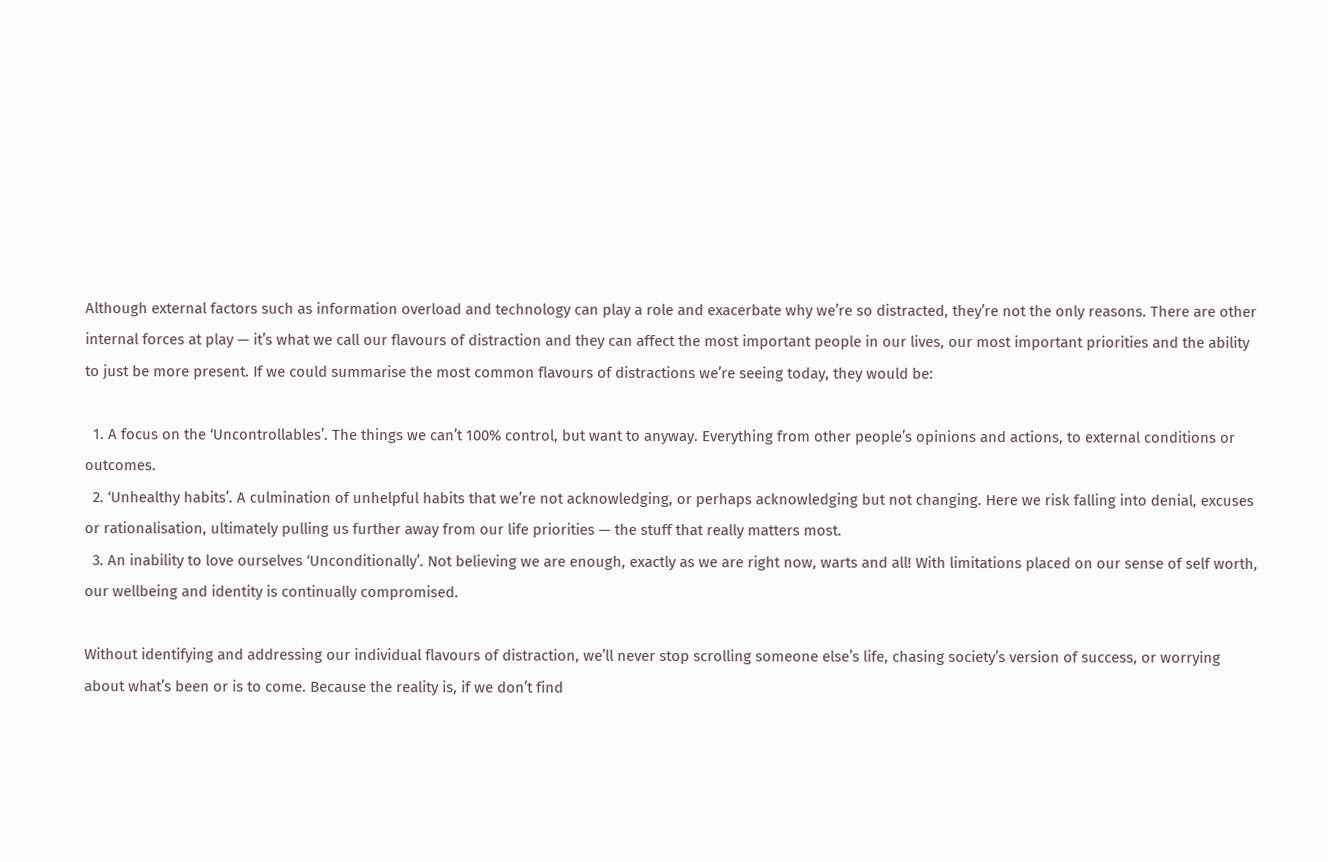Although external factors such as information overload and technology can play a role and exacerbate why we’re so distracted, they’re not the only reasons. There are other internal forces at play — it’s what we call our flavours of distraction and they can affect the most important people in our lives, our most important priorities and the ability to just be more present. If we could summarise the most common flavours of distractions we’re seeing today, they would be:

  1. A focus on the ‘Uncontrollables’. The things we can’t 100% control, but want to anyway. Everything from other people’s opinions and actions, to external conditions or outcomes.
  2. ‘Unhealthy habits’. A culmination of unhelpful habits that we’re not acknowledging, or perhaps acknowledging but not changing. Here we risk falling into denial, excuses or rationalisation, ultimately pulling us further away from our life priorities — the stuff that really matters most.
  3. An inability to love ourselves ‘Unconditionally’. Not believing we are enough, exactly as we are right now, warts and all! With limitations placed on our sense of self worth, our wellbeing and identity is continually compromised.

Without identifying and addressing our individual flavours of distraction, we’ll never stop scrolling someone else’s life, chasing society’s version of success, or worrying about what’s been or is to come. Because the reality is, if we don’t find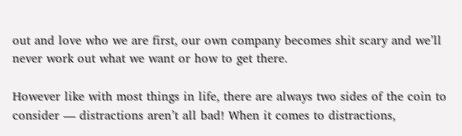out and love who we are first, our own company becomes shit scary and we’ll never work out what we want or how to get there.

However like with most things in life, there are always two sides of the coin to consider — distractions aren’t all bad! When it comes to distractions,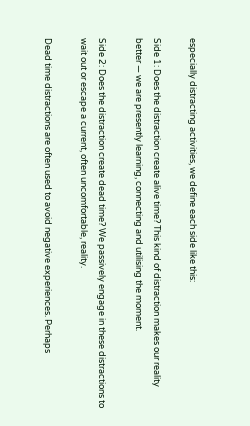especially distracting activities, we define each side like this:

Side 1: Does the distraction create alive time? This kind of distraction makes our reality better — we are presently learning, connecting and utilising the moment.

Side 2: Does the distraction create dead time? We passively engage in these distractions to wait out or escape a current, often uncomfortable, reality.

Dead time distractions are often used to avoid negative experiences. Perhaps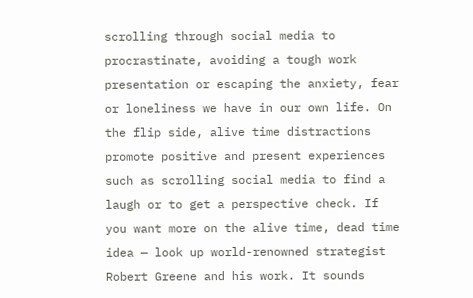scrolling through social media to procrastinate, avoiding a tough work presentation or escaping the anxiety, fear or loneliness we have in our own life. On the flip side, alive time distractions promote positive and present experiences such as scrolling social media to find a laugh or to get a perspective check. If you want more on the alive time, dead time idea — look up world-renowned strategist Robert Greene and his work. It sounds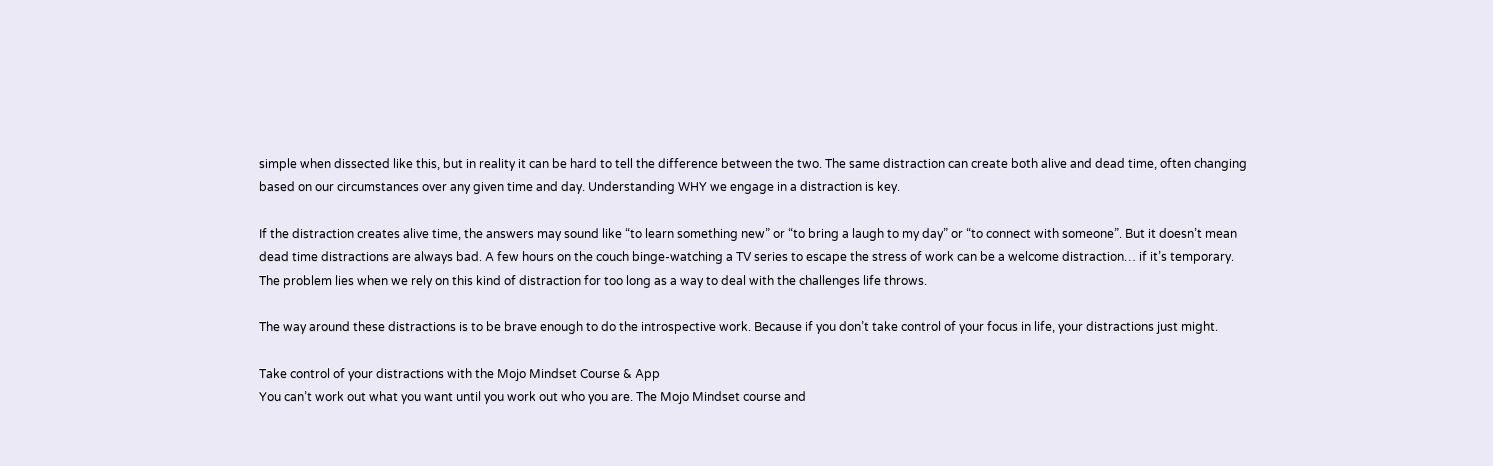simple when dissected like this, but in reality it can be hard to tell the difference between the two. The same distraction can create both alive and dead time, often changing based on our circumstances over any given time and day. Understanding WHY we engage in a distraction is key.

If the distraction creates alive time, the answers may sound like “to learn something new” or “to bring a laugh to my day” or “to connect with someone”. But it doesn’t mean dead time distractions are always bad. A few hours on the couch binge-watching a TV series to escape the stress of work can be a welcome distraction… if it’s temporary. The problem lies when we rely on this kind of distraction for too long as a way to deal with the challenges life throws.

The way around these distractions is to be brave enough to do the introspective work. Because if you don’t take control of your focus in life, your distractions just might.

Take control of your distractions with the Mojo Mindset Course & App
You can’t work out what you want until you work out who you are. The Mojo Mindset course and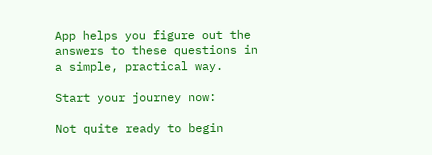App helps you figure out the answers to these questions in a simple, practical way.

Start your journey now:

Not quite ready to begin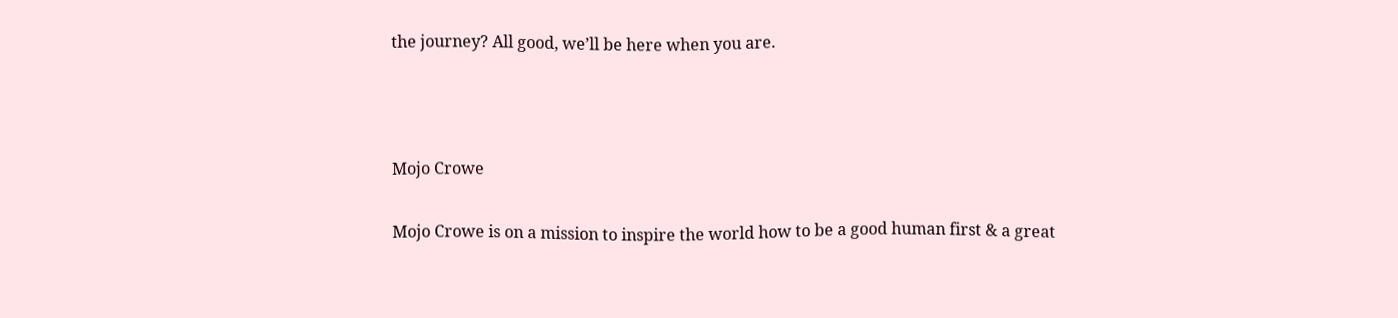the journey? All good, we’ll be here when you are.



Mojo Crowe

Mojo Crowe is on a mission to inspire the world how to be a good human first & a great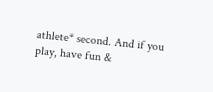athlete* second. And if you play, have fun &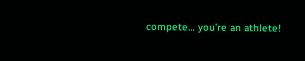compete… you’re an athlete!